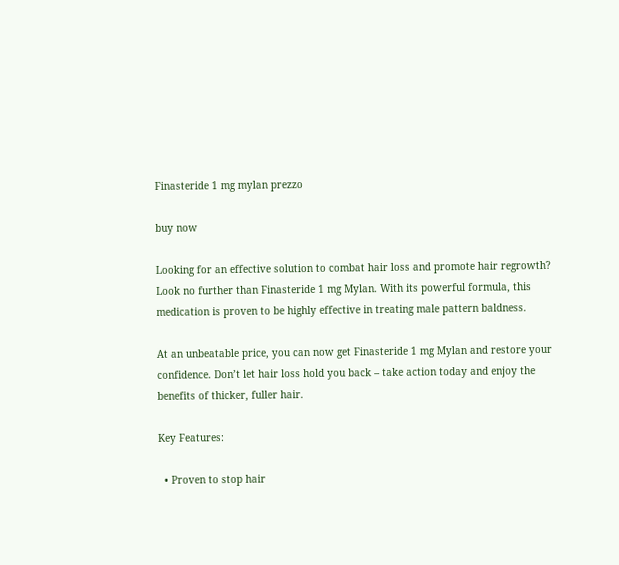Finasteride 1 mg mylan prezzo

buy now

Looking for an effective solution to combat hair loss and promote hair regrowth? Look no further than Finasteride 1 mg Mylan. With its powerful formula, this medication is proven to be highly effective in treating male pattern baldness.

At an unbeatable price, you can now get Finasteride 1 mg Mylan and restore your confidence. Don’t let hair loss hold you back – take action today and enjoy the benefits of thicker, fuller hair.

Key Features:

  • Proven to stop hair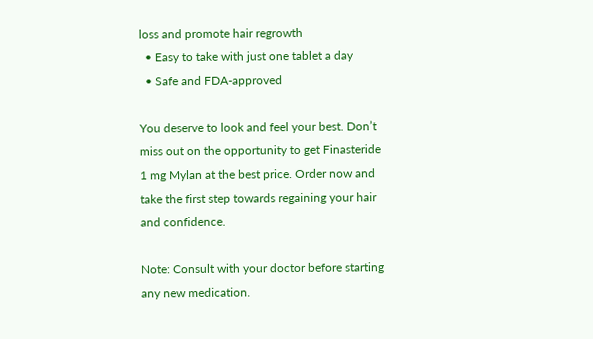loss and promote hair regrowth
  • Easy to take with just one tablet a day
  • Safe and FDA-approved

You deserve to look and feel your best. Don’t miss out on the opportunity to get Finasteride 1 mg Mylan at the best price. Order now and take the first step towards regaining your hair and confidence.

Note: Consult with your doctor before starting any new medication.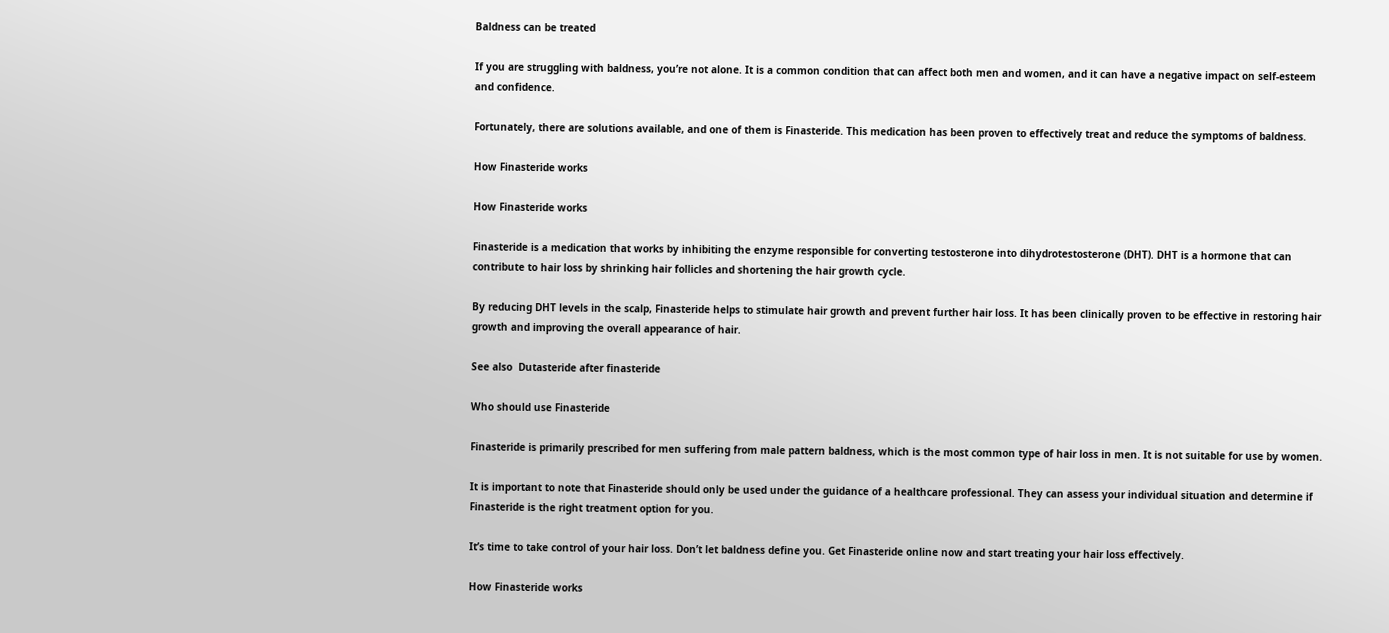Baldness can be treated

If you are struggling with baldness, you’re not alone. It is a common condition that can affect both men and women, and it can have a negative impact on self-esteem and confidence.

Fortunately, there are solutions available, and one of them is Finasteride. This medication has been proven to effectively treat and reduce the symptoms of baldness.

How Finasteride works

How Finasteride works

Finasteride is a medication that works by inhibiting the enzyme responsible for converting testosterone into dihydrotestosterone (DHT). DHT is a hormone that can contribute to hair loss by shrinking hair follicles and shortening the hair growth cycle.

By reducing DHT levels in the scalp, Finasteride helps to stimulate hair growth and prevent further hair loss. It has been clinically proven to be effective in restoring hair growth and improving the overall appearance of hair.

See also  Dutasteride after finasteride

Who should use Finasteride

Finasteride is primarily prescribed for men suffering from male pattern baldness, which is the most common type of hair loss in men. It is not suitable for use by women.

It is important to note that Finasteride should only be used under the guidance of a healthcare professional. They can assess your individual situation and determine if Finasteride is the right treatment option for you.

It’s time to take control of your hair loss. Don’t let baldness define you. Get Finasteride online now and start treating your hair loss effectively.

How Finasteride works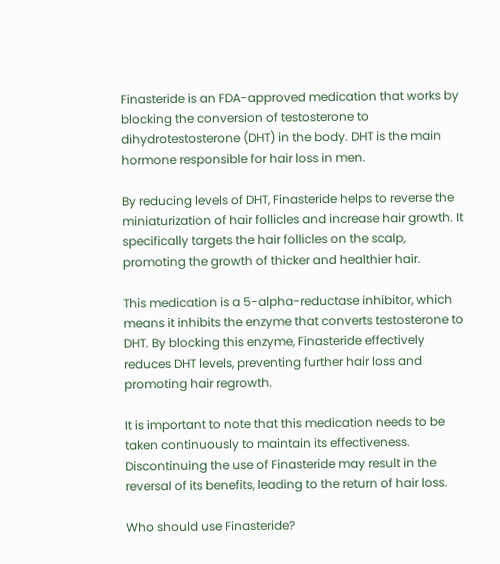Finasteride is an FDA-approved medication that works by blocking the conversion of testosterone to dihydrotestosterone (DHT) in the body. DHT is the main hormone responsible for hair loss in men.

By reducing levels of DHT, Finasteride helps to reverse the miniaturization of hair follicles and increase hair growth. It specifically targets the hair follicles on the scalp, promoting the growth of thicker and healthier hair.

This medication is a 5-alpha-reductase inhibitor, which means it inhibits the enzyme that converts testosterone to DHT. By blocking this enzyme, Finasteride effectively reduces DHT levels, preventing further hair loss and promoting hair regrowth.

It is important to note that this medication needs to be taken continuously to maintain its effectiveness. Discontinuing the use of Finasteride may result in the reversal of its benefits, leading to the return of hair loss.

Who should use Finasteride?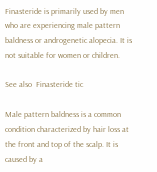Finasteride is primarily used by men who are experiencing male pattern baldness or androgenetic alopecia. It is not suitable for women or children.

See also  Finasteride tic

Male pattern baldness is a common condition characterized by hair loss at the front and top of the scalp. It is caused by a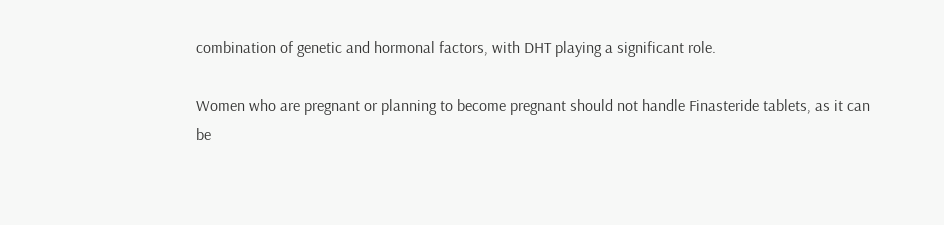combination of genetic and hormonal factors, with DHT playing a significant role.

Women who are pregnant or planning to become pregnant should not handle Finasteride tablets, as it can be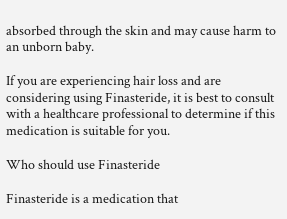absorbed through the skin and may cause harm to an unborn baby.

If you are experiencing hair loss and are considering using Finasteride, it is best to consult with a healthcare professional to determine if this medication is suitable for you.

Who should use Finasteride

Finasteride is a medication that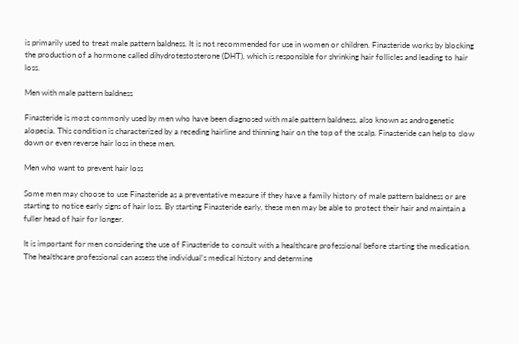is primarily used to treat male pattern baldness. It is not recommended for use in women or children. Finasteride works by blocking the production of a hormone called dihydrotestosterone (DHT), which is responsible for shrinking hair follicles and leading to hair loss.

Men with male pattern baldness

Finasteride is most commonly used by men who have been diagnosed with male pattern baldness, also known as androgenetic alopecia. This condition is characterized by a receding hairline and thinning hair on the top of the scalp. Finasteride can help to slow down or even reverse hair loss in these men.

Men who want to prevent hair loss

Some men may choose to use Finasteride as a preventative measure if they have a family history of male pattern baldness or are starting to notice early signs of hair loss. By starting Finasteride early, these men may be able to protect their hair and maintain a fuller head of hair for longer.

It is important for men considering the use of Finasteride to consult with a healthcare professional before starting the medication. The healthcare professional can assess the individual’s medical history and determine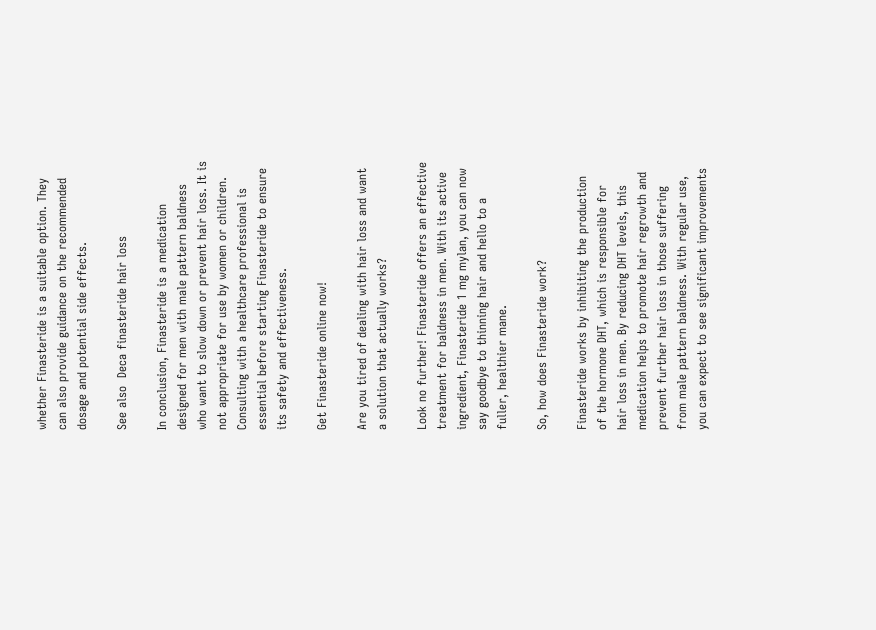whether Finasteride is a suitable option. They can also provide guidance on the recommended dosage and potential side effects.

See also  Deca finasteride hair loss

In conclusion, Finasteride is a medication designed for men with male pattern baldness who want to slow down or prevent hair loss. It is not appropriate for use by women or children. Consulting with a healthcare professional is essential before starting Finasteride to ensure its safety and effectiveness.

Get Finasteride online now!

Are you tired of dealing with hair loss and want a solution that actually works?

Look no further! Finasteride offers an effective treatment for baldness in men. With its active ingredient, Finasteride 1 mg mylan, you can now say goodbye to thinning hair and hello to a fuller, healthier mane.

So, how does Finasteride work?

Finasteride works by inhibiting the production of the hormone DHT, which is responsible for hair loss in men. By reducing DHT levels, this medication helps to promote hair regrowth and prevent further hair loss in those suffering from male pattern baldness. With regular use, you can expect to see significant improvements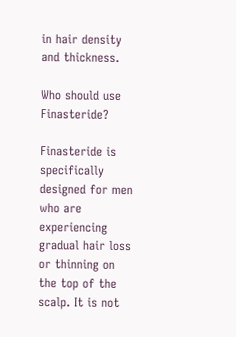in hair density and thickness.

Who should use Finasteride?

Finasteride is specifically designed for men who are experiencing gradual hair loss or thinning on the top of the scalp. It is not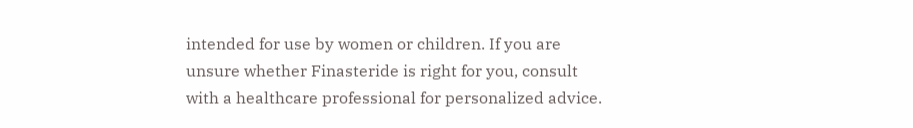intended for use by women or children. If you are unsure whether Finasteride is right for you, consult with a healthcare professional for personalized advice.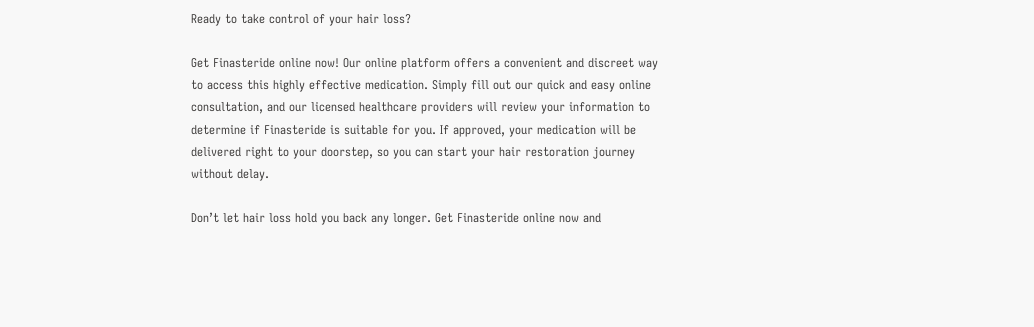Ready to take control of your hair loss?

Get Finasteride online now! Our online platform offers a convenient and discreet way to access this highly effective medication. Simply fill out our quick and easy online consultation, and our licensed healthcare providers will review your information to determine if Finasteride is suitable for you. If approved, your medication will be delivered right to your doorstep, so you can start your hair restoration journey without delay.

Don’t let hair loss hold you back any longer. Get Finasteride online now and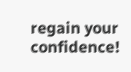regain your confidence!